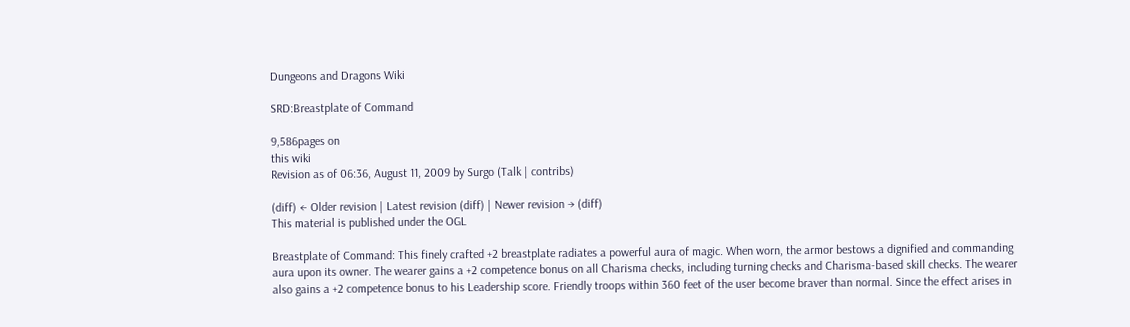Dungeons and Dragons Wiki

SRD:Breastplate of Command

9,586pages on
this wiki
Revision as of 06:36, August 11, 2009 by Surgo (Talk | contribs)

(diff) ← Older revision | Latest revision (diff) | Newer revision → (diff)
This material is published under the OGL

Breastplate of Command: This finely crafted +2 breastplate radiates a powerful aura of magic. When worn, the armor bestows a dignified and commanding aura upon its owner. The wearer gains a +2 competence bonus on all Charisma checks, including turning checks and Charisma-based skill checks. The wearer also gains a +2 competence bonus to his Leadership score. Friendly troops within 360 feet of the user become braver than normal. Since the effect arises in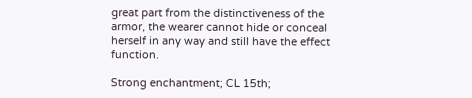great part from the distinctiveness of the armor, the wearer cannot hide or conceal herself in any way and still have the effect function.

Strong enchantment; CL 15th;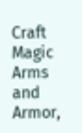Craft Magic Arms and Armor,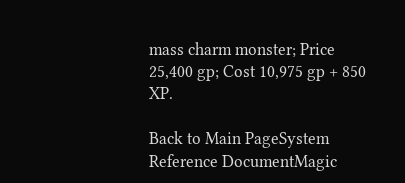mass charm monster; Price 25,400 gp; Cost 10,975 gp + 850 XP.

Back to Main PageSystem Reference DocumentMagic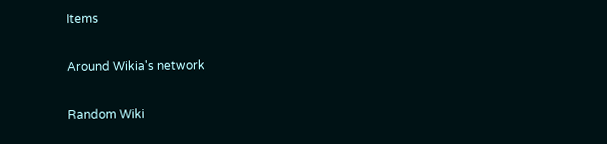Items

Around Wikia's network

Random Wiki